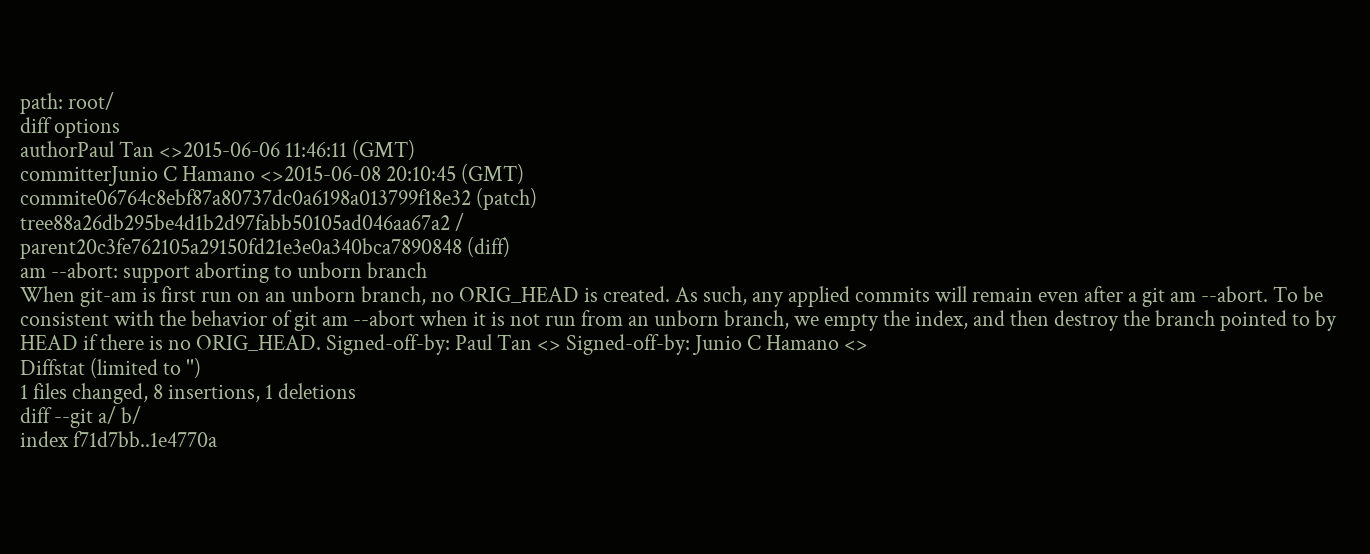path: root/
diff options
authorPaul Tan <>2015-06-06 11:46:11 (GMT)
committerJunio C Hamano <>2015-06-08 20:10:45 (GMT)
commite06764c8ebf87a80737dc0a6198a013799f18e32 (patch)
tree88a26db295be4d1b2d97fabb50105ad046aa67a2 /
parent20c3fe762105a29150fd21e3e0a340bca7890848 (diff)
am --abort: support aborting to unborn branch
When git-am is first run on an unborn branch, no ORIG_HEAD is created. As such, any applied commits will remain even after a git am --abort. To be consistent with the behavior of git am --abort when it is not run from an unborn branch, we empty the index, and then destroy the branch pointed to by HEAD if there is no ORIG_HEAD. Signed-off-by: Paul Tan <> Signed-off-by: Junio C Hamano <>
Diffstat (limited to '')
1 files changed, 8 insertions, 1 deletions
diff --git a/ b/
index f71d7bb..1e4770a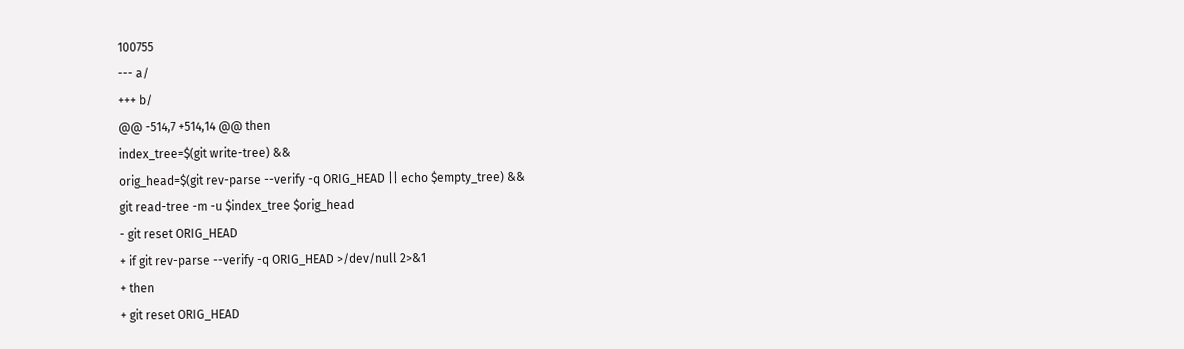100755
--- a/
+++ b/
@@ -514,7 +514,14 @@ then
index_tree=$(git write-tree) &&
orig_head=$(git rev-parse --verify -q ORIG_HEAD || echo $empty_tree) &&
git read-tree -m -u $index_tree $orig_head
- git reset ORIG_HEAD
+ if git rev-parse --verify -q ORIG_HEAD >/dev/null 2>&1
+ then
+ git reset ORIG_HEAD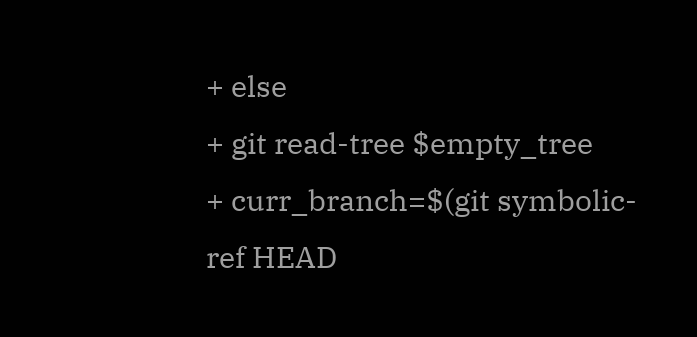+ else
+ git read-tree $empty_tree
+ curr_branch=$(git symbolic-ref HEAD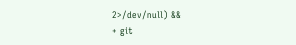2>/dev/null) &&
+ git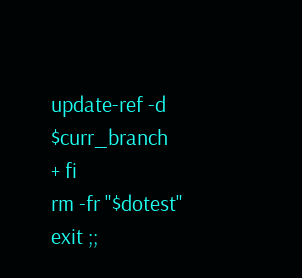update-ref -d $curr_branch
+ fi
rm -fr "$dotest"
exit ;;